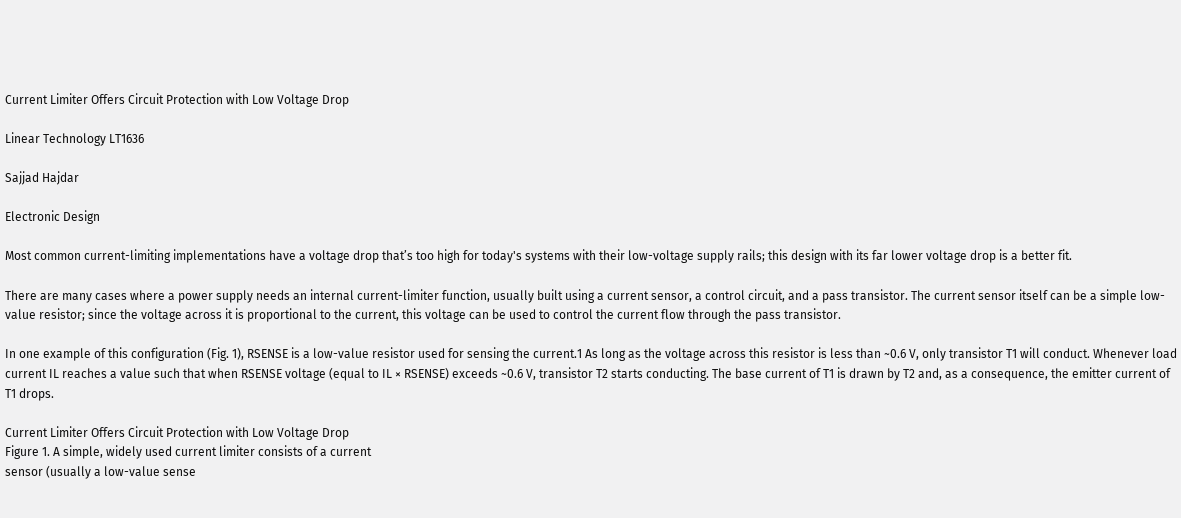Current Limiter Offers Circuit Protection with Low Voltage Drop

Linear Technology LT1636

Sajjad Hajdar

Electronic Design

Most common current-limiting implementations have a voltage drop that’s too high for today's systems with their low-voltage supply rails; this design with its far lower voltage drop is a better fit.

There are many cases where a power supply needs an internal current-limiter function, usually built using a current sensor, a control circuit, and a pass transistor. The current sensor itself can be a simple low-value resistor; since the voltage across it is proportional to the current, this voltage can be used to control the current flow through the pass transistor.

In one example of this configuration (Fig. 1), RSENSE is a low-value resistor used for sensing the current.1 As long as the voltage across this resistor is less than ~0.6 V, only transistor T1 will conduct. Whenever load current IL reaches a value such that when RSENSE voltage (equal to IL × RSENSE) exceeds ~0.6 V, transistor T2 starts conducting. The base current of T1 is drawn by T2 and, as a consequence, the emitter current of T1 drops.

Current Limiter Offers Circuit Protection with Low Voltage Drop
Figure 1. A simple, widely used current limiter consists of a current
sensor (usually a low-value sense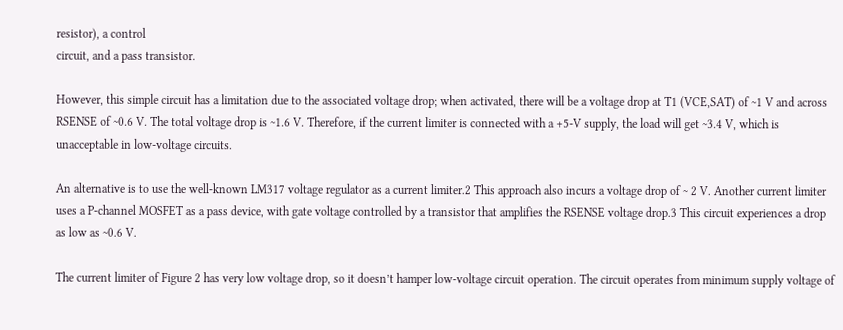resistor), a control
circuit, and a pass transistor.

However, this simple circuit has a limitation due to the associated voltage drop; when activated, there will be a voltage drop at T1 (VCE,SAT) of ~1 V and across RSENSE of ~0.6 V. The total voltage drop is ~1.6 V. Therefore, if the current limiter is connected with a +5-V supply, the load will get ~3.4 V, which is unacceptable in low-voltage circuits.

An alternative is to use the well-known LM317 voltage regulator as a current limiter.2 This approach also incurs a voltage drop of ~ 2 V. Another current limiter uses a P-channel MOSFET as a pass device, with gate voltage controlled by a transistor that amplifies the RSENSE voltage drop.3 This circuit experiences a drop as low as ~0.6 V.

The current limiter of Figure 2 has very low voltage drop, so it doesn’t hamper low-voltage circuit operation. The circuit operates from minimum supply voltage of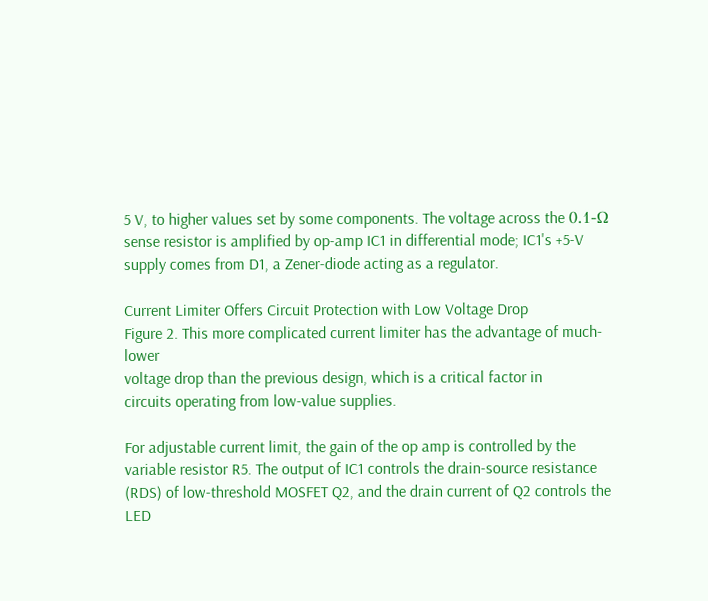5 V, to higher values set by some components. The voltage across the 0.1-Ω sense resistor is amplified by op-amp IC1 in differential mode; IC1's +5-V supply comes from D1, a Zener-diode acting as a regulator.

Current Limiter Offers Circuit Protection with Low Voltage Drop
Figure 2. This more complicated current limiter has the advantage of much-lower
voltage drop than the previous design, which is a critical factor in
circuits operating from low-value supplies.

For adjustable current limit, the gain of the op amp is controlled by the variable resistor R5. The output of IC1 controls the drain-source resistance (RDS) of low-threshold MOSFET Q2, and the drain current of Q2 controls the LED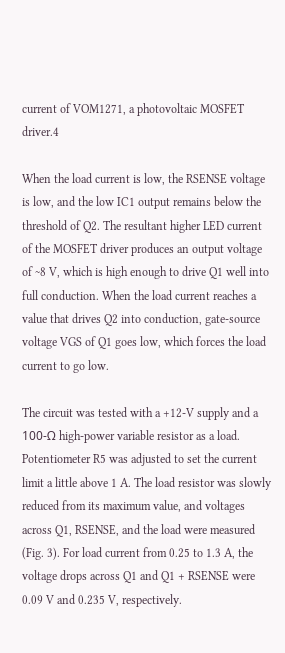current of VOM1271, a photovoltaic MOSFET driver.4

When the load current is low, the RSENSE voltage is low, and the low IC1 output remains below the threshold of Q2. The resultant higher LED current of the MOSFET driver produces an output voltage of ~8 V, which is high enough to drive Q1 well into full conduction. When the load current reaches a value that drives Q2 into conduction, gate-source voltage VGS of Q1 goes low, which forces the load current to go low.

The circuit was tested with a +12-V supply and a 100-Ω high-power variable resistor as a load. Potentiometer R5 was adjusted to set the current limit a little above 1 A. The load resistor was slowly reduced from its maximum value, and voltages across Q1, RSENSE, and the load were measured (Fig. 3). For load current from 0.25 to 1.3 A, the voltage drops across Q1 and Q1 + RSENSE were 0.09 V and 0.235 V, respectively.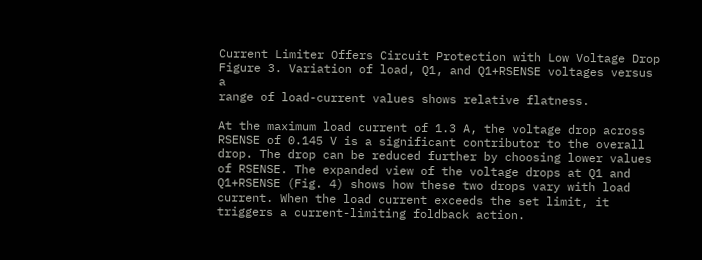Current Limiter Offers Circuit Protection with Low Voltage Drop
Figure 3. Variation of load, Q1, and Q1+RSENSE voltages versus a
range of load-current values shows relative flatness.

At the maximum load current of 1.3 A, the voltage drop across RSENSE of 0.145 V is a significant contributor to the overall drop. The drop can be reduced further by choosing lower values of RSENSE. The expanded view of the voltage drops at Q1 and Q1+RSENSE (Fig. 4) shows how these two drops vary with load current. When the load current exceeds the set limit, it triggers a current-limiting foldback action.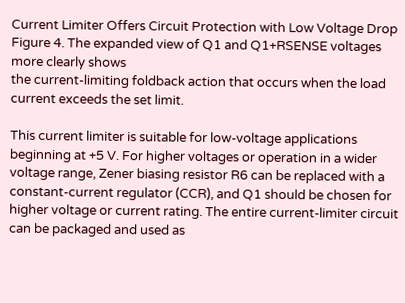Current Limiter Offers Circuit Protection with Low Voltage Drop
Figure 4. The expanded view of Q1 and Q1+RSENSE voltages more clearly shows
the current-limiting foldback action that occurs when the load
current exceeds the set limit.

This current limiter is suitable for low-voltage applications beginning at +5 V. For higher voltages or operation in a wider voltage range, Zener biasing resistor R6 can be replaced with a constant-current regulator (CCR), and Q1 should be chosen for higher voltage or current rating. The entire current-limiter circuit can be packaged and used as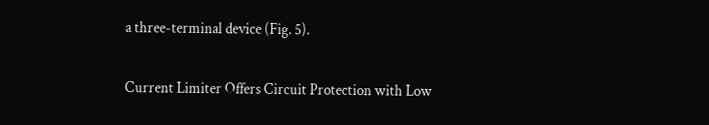a three-terminal device (Fig. 5).

Current Limiter Offers Circuit Protection with Low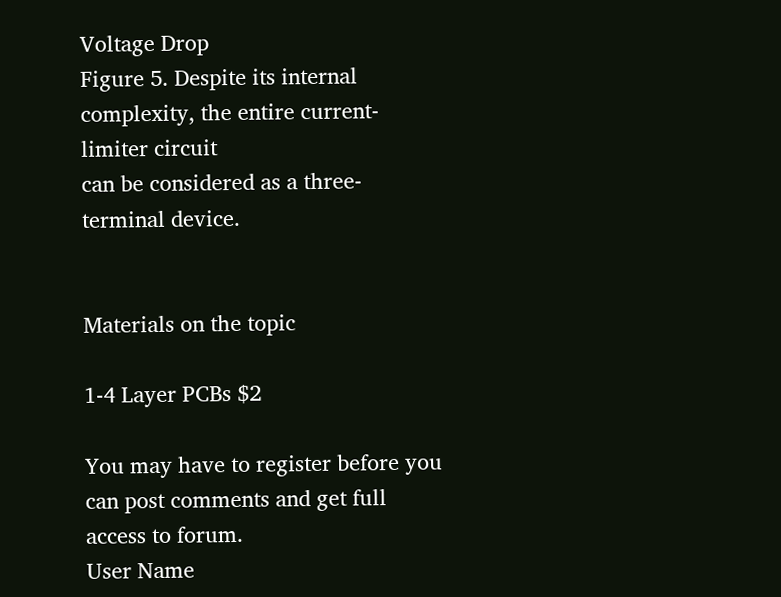Voltage Drop
Figure 5. Despite its internal complexity, the entire current-limiter circuit
can be considered as a three-terminal device.


Materials on the topic

1-4 Layer PCBs $2

You may have to register before you can post comments and get full access to forum.
User Name